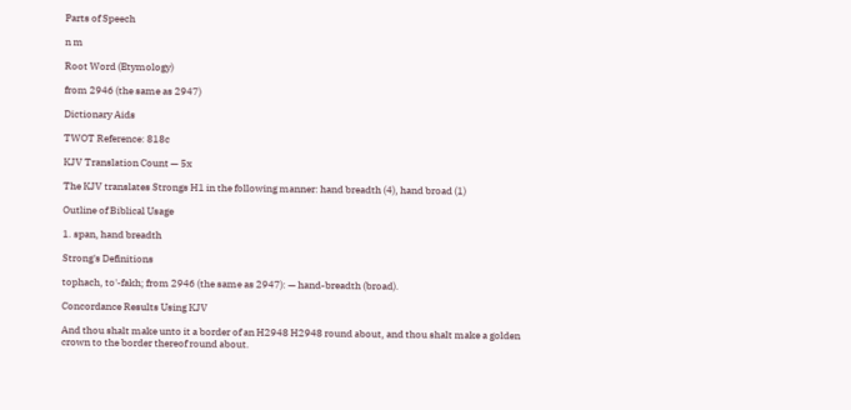Parts of Speech

n m

Root Word (Etymology)

from 2946 (the same as 2947)

Dictionary Aids

TWOT Reference: 818c

KJV Translation Count — 5x

The KJV translates Strongs H1 in the following manner: hand breadth (4), hand broad (1)

Outline of Biblical Usage

1. span, hand breadth

Strong's Definitions

tophach, to'-fakh; from 2946 (the same as 2947): — hand-breadth (broad).

Concordance Results Using KJV

And thou shalt make unto it a border of an H2948 H2948 round about, and thou shalt make a golden crown to the border thereof round about.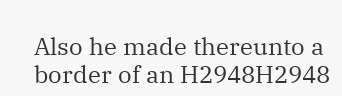Also he made thereunto a border of an H2948H2948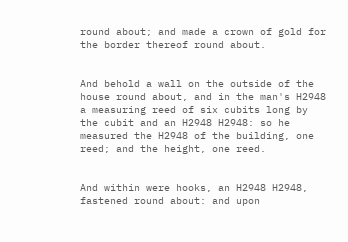round about; and made a crown of gold for the border thereof round about.


And behold a wall on the outside of the house round about, and in the man's H2948 a measuring reed of six cubits long by the cubit and an H2948 H2948: so he measured the H2948 of the building, one reed; and the height, one reed.


And within were hooks, an H2948 H2948, fastened round about: and upon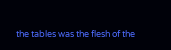the tables was the flesh of the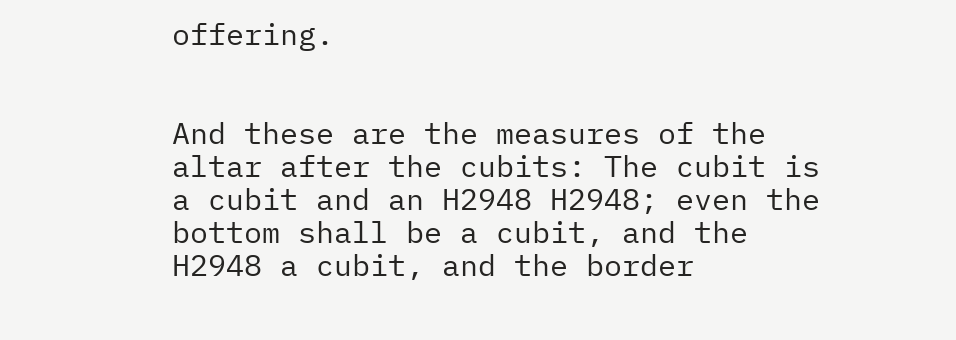offering.


And these are the measures of the altar after the cubits: The cubit is a cubit and an H2948 H2948; even the bottom shall be a cubit, and the H2948 a cubit, and the border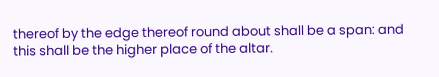thereof by the edge thereof round about shall be a span: and this shall be the higher place of the altar.